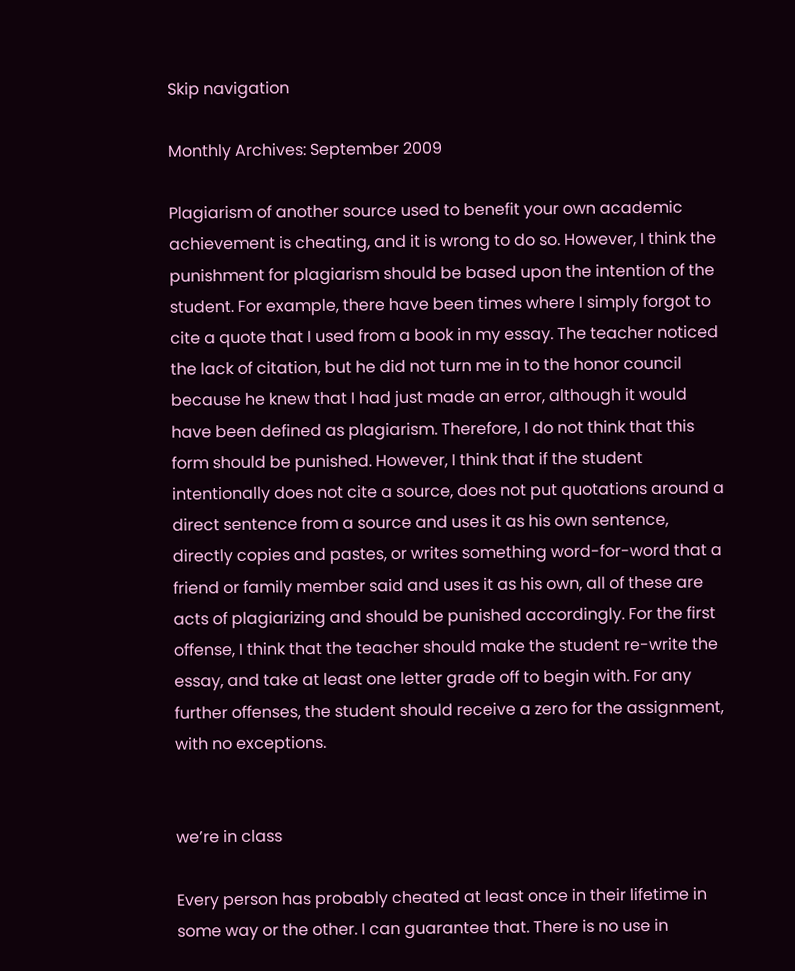Skip navigation

Monthly Archives: September 2009

Plagiarism of another source used to benefit your own academic achievement is cheating, and it is wrong to do so. However, I think the punishment for plagiarism should be based upon the intention of the student. For example, there have been times where I simply forgot to cite a quote that I used from a book in my essay. The teacher noticed the lack of citation, but he did not turn me in to the honor council because he knew that I had just made an error, although it would have been defined as plagiarism. Therefore, I do not think that this form should be punished. However, I think that if the student intentionally does not cite a source, does not put quotations around a direct sentence from a source and uses it as his own sentence, directly copies and pastes, or writes something word-for-word that a friend or family member said and uses it as his own, all of these are acts of plagiarizing and should be punished accordingly. For the first offense, I think that the teacher should make the student re-write the essay, and take at least one letter grade off to begin with. For any further offenses, the student should receive a zero for the assignment, with no exceptions.


we’re in class

Every person has probably cheated at least once in their lifetime in some way or the other. I can guarantee that. There is no use in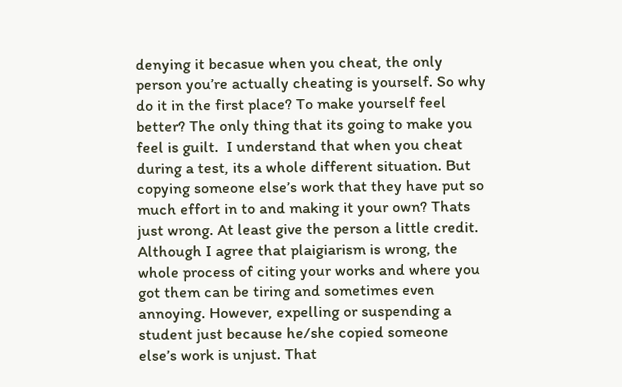denying it becasue when you cheat, the only person you’re actually cheating is yourself. So why do it in the first place? To make yourself feel better? The only thing that its going to make you feel is guilt.  I understand that when you cheat during a test, its a whole different situation. But copying someone else’s work that they have put so much effort in to and making it your own? Thats just wrong. At least give the person a little credit. Although I agree that plaigiarism is wrong, the whole process of citing your works and where you got them can be tiring and sometimes even annoying. However, expelling or suspending a student just because he/she copied someone else’s work is unjust. That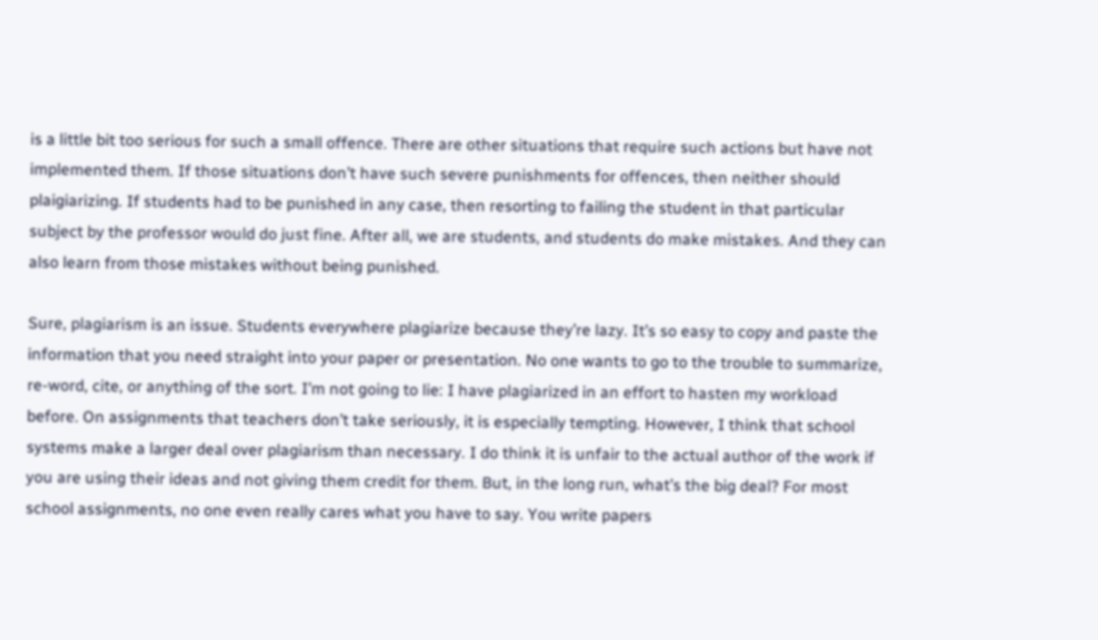is a little bit too serious for such a small offence. There are other situations that require such actions but have not implemented them. If those situations don’t have such severe punishments for offences, then neither should plaigiarizing. If students had to be punished in any case, then resorting to failing the student in that particular subject by the professor would do just fine. After all, we are students, and students do make mistakes. And they can also learn from those mistakes without being punished.

Sure, plagiarism is an issue. Students everywhere plagiarize because they’re lazy. It’s so easy to copy and paste the information that you need straight into your paper or presentation. No one wants to go to the trouble to summarize, re-word, cite, or anything of the sort. I’m not going to lie: I have plagiarized in an effort to hasten my workload before. On assignments that teachers don’t take seriously, it is especially tempting. However, I think that school systems make a larger deal over plagiarism than necessary. I do think it is unfair to the actual author of the work if you are using their ideas and not giving them credit for them. But, in the long run, what’s the big deal? For most school assignments, no one even really cares what you have to say. You write papers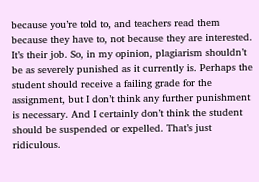because you’re told to, and teachers read them because they have to, not because they are interested. It’s their job. So, in my opinion, plagiarism shouldn’t be as severely punished as it currently is. Perhaps the student should receive a failing grade for the assignment, but I don’t think any further punishment is necessary. And I certainly don’t think the student should be suspended or expelled. That’s just ridiculous.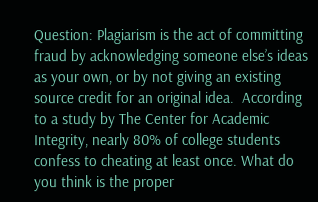Question: Plagiarism is the act of committing fraud by acknowledging someone else’s ideas as your own, or by not giving an existing source credit for an original idea.  According to a study by The Center for Academic Integrity, nearly 80% of college students confess to cheating at least once. What do you think is the proper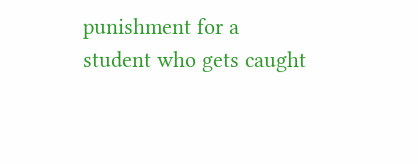punishment for a student who gets caught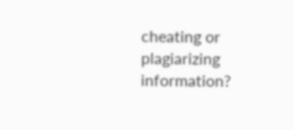cheating or plagiarizing information?